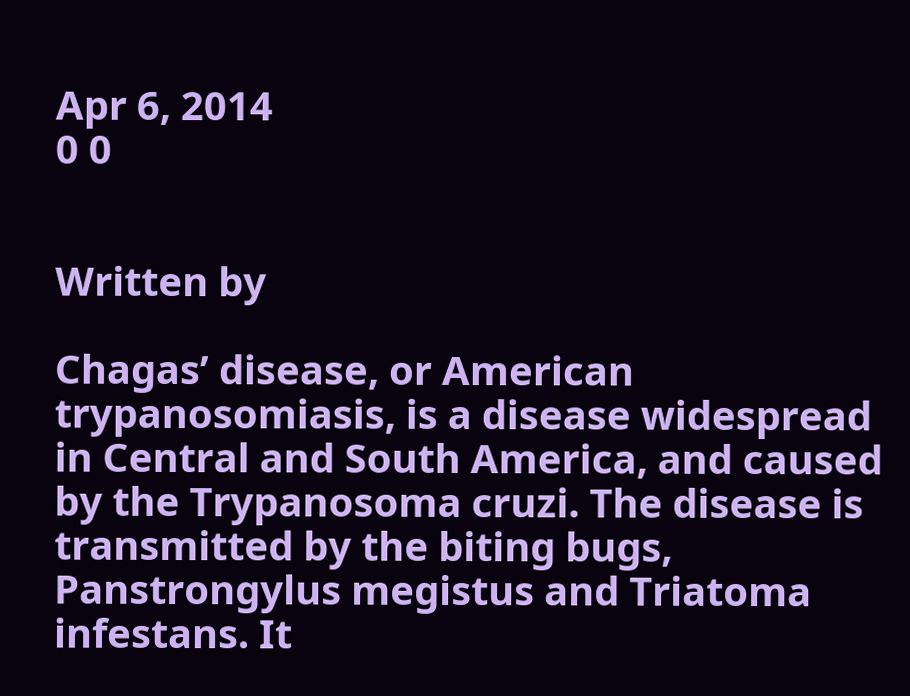Apr 6, 2014
0 0


Written by

Chagas’ disease, or American trypanosomiasis, is a disease widespread in Central and South America, and caused by the Trypanosoma cruzi. The disease is transmitted by the biting bugs, Panstrongylus megistus and Triatoma infestans. It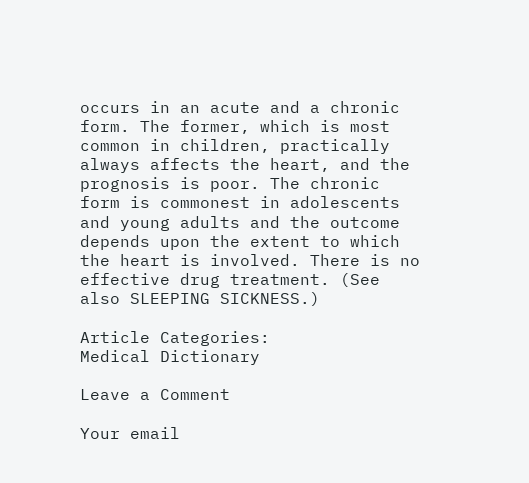occurs in an acute and a chronic form. The former, which is most common in children, practically always affects the heart, and the prognosis is poor. The chronic form is commonest in adolescents and young adults and the outcome depends upon the extent to which the heart is involved. There is no effective drug treatment. (See also SLEEPING SICKNESS.)

Article Categories:
Medical Dictionary

Leave a Comment

Your email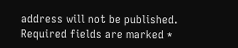address will not be published. Required fields are marked *